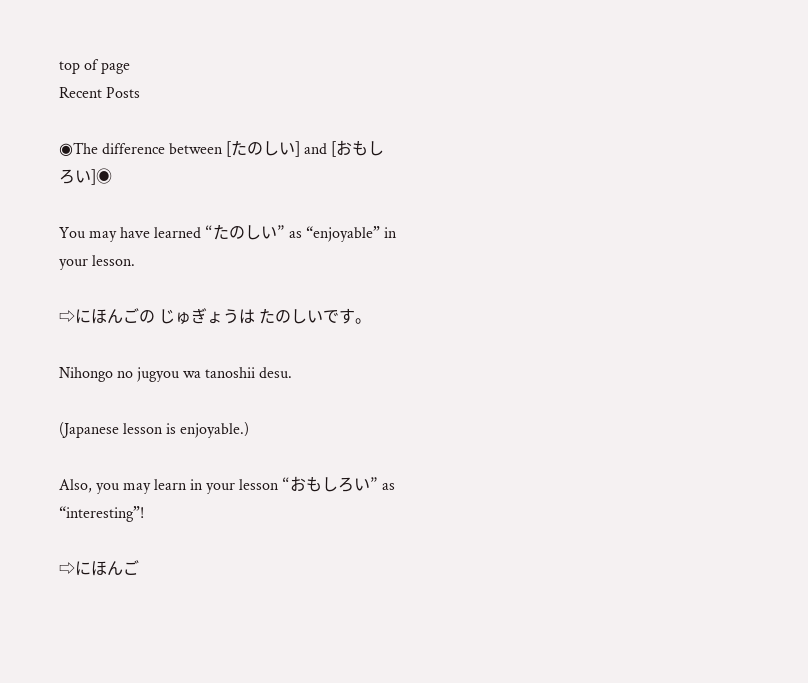top of page
Recent Posts

◉The difference between [たのしい] and [おもしろい]◉

You may have learned “たのしい” as “enjoyable” in your lesson.

⇨にほんごの じゅぎょうは たのしいです。

Nihongo no jugyou wa tanoshii desu.

(Japanese lesson is enjoyable.)

Also, you may learn in your lesson “おもしろい” as “interesting”!

⇨にほんご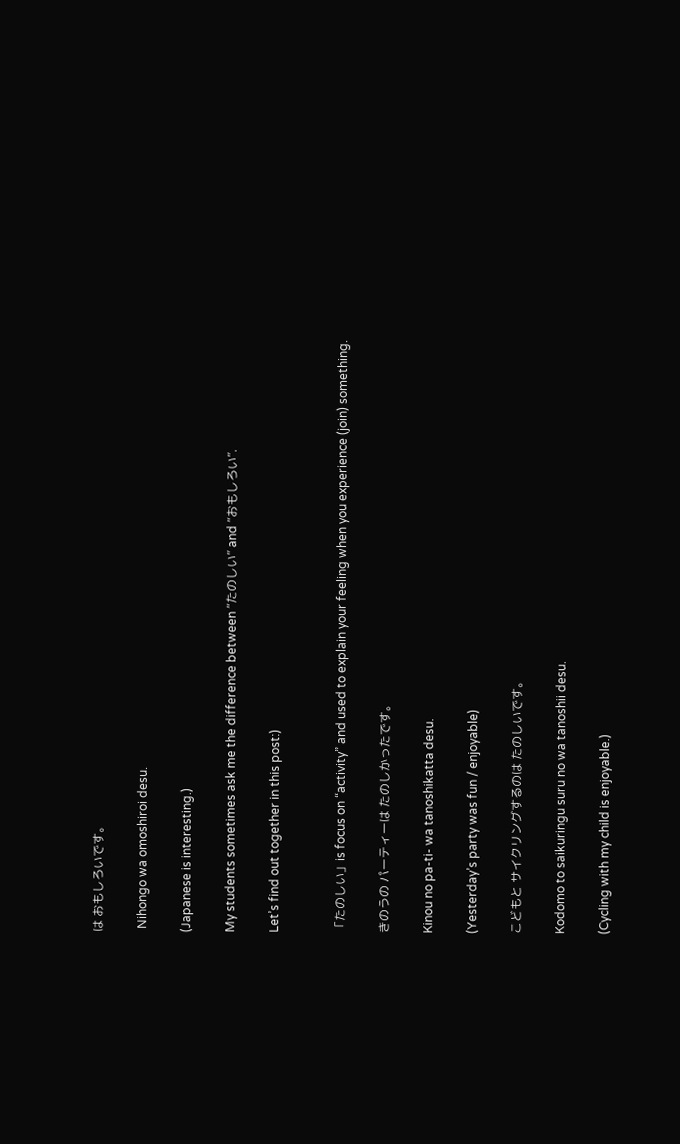は おもしろいです。

 Nihongo wa omoshiroi desu.

(Japanese is interesting.)

My students sometimes ask me the difference between “たのしい” and “おもしろい”.

Let’s find out together in this post:)


「たのしい」is focus on “activity” and used to explain your feeling when you experience (join) something.

きのうの パーティーは たのしかったです。

Kinou no pa-ti- wa tanoshikatta desu.

(Yesterday’s party was fun / enjoyable)

こどもと サイクリングするのは たのしいです。

Kodomo to saikuringu suru no wa tanoshii desu.

(Cycling with my child is enjoyable.)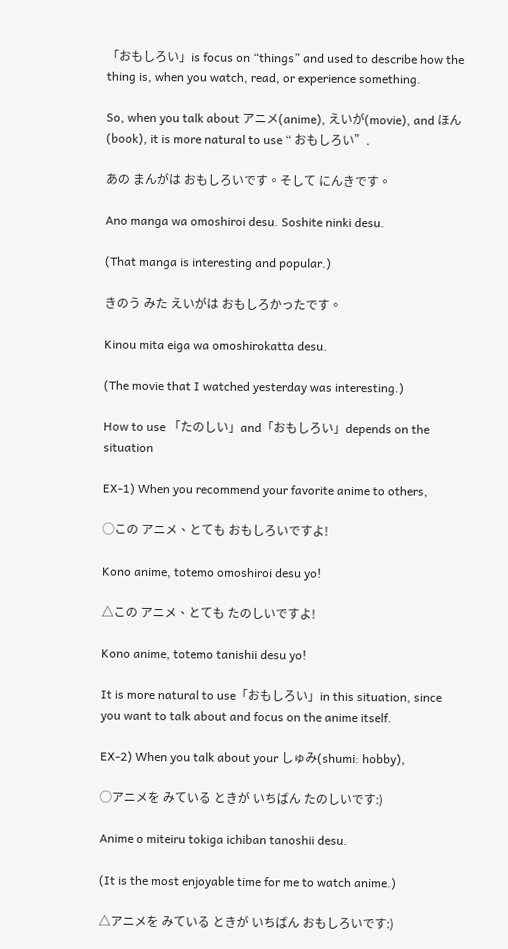「おもしろい」is focus on “things” and used to describe how the thing is, when you watch, read, or experience something.

So, when you talk about アニメ(anime), えいが(movie), and ほん(book), it is more natural to use “ おもしろい”.

あの まんがは おもしろいです。そして にんきです。

Ano manga wa omoshiroi desu. Soshite ninki desu.

(That manga is interesting and popular.)

きのう みた えいがは おもしろかったです。

Kinou mita eiga wa omoshirokatta desu.

(The movie that I watched yesterday was interesting.)

How to use 「たのしい」and「おもしろい」depends on the situation

EX-1) When you recommend your favorite anime to others,

◯この アニメ、とても おもしろいですよ!

Kono anime, totemo omoshiroi desu yo!

△この アニメ、とても たのしいですよ!

Kono anime, totemo tanishii desu yo!

It is more natural to use「おもしろい」in this situation, since you want to talk about and focus on the anime itself.

EX-2) When you talk about your しゅみ(shumi: hobby),

◯アニメを みている ときが いちばん たのしいです:)

Anime o miteiru tokiga ichiban tanoshii desu.

(It is the most enjoyable time for me to watch anime.)

△アニメを みている ときが いちばん おもしろいです:)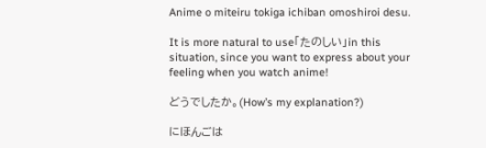Anime o miteiru tokiga ichiban omoshiroi desu.

It is more natural to use「たのしい」in this situation, since you want to express about your feeling when you watch anime!

どうでしたか。(How’s my explanation?)

にほんごは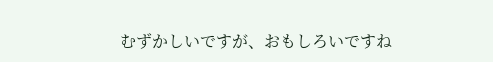むずかしいですが、おもしろいですね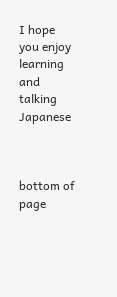I hope you enjoy learning and talking Japanese



bottom of page